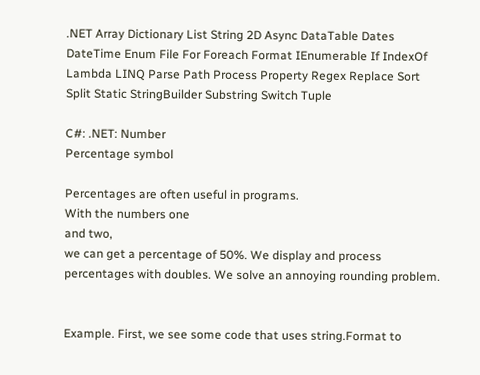.NET Array Dictionary List String 2D Async DataTable Dates DateTime Enum File For Foreach Format IEnumerable If IndexOf Lambda LINQ Parse Path Process Property Regex Replace Sort Split Static StringBuilder Substring Switch Tuple

C#: .NET: Number
Percentage symbol

Percentages are often useful in programs.
With the numbers one
and two,
we can get a percentage of 50%. We display and process percentages with doubles. We solve an annoying rounding problem.


Example. First, we see some code that uses string.Format to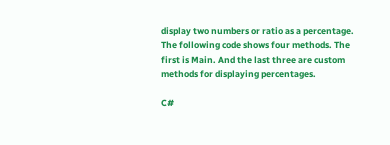display two numbers or ratio as a percentage. The following code shows four methods. The first is Main. And the last three are custom methods for displaying percentages.

C#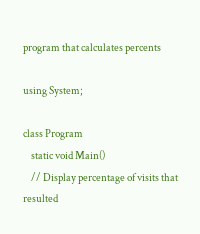program that calculates percents

using System;

class Program
    static void Main()
    // Display percentage of visits that resulted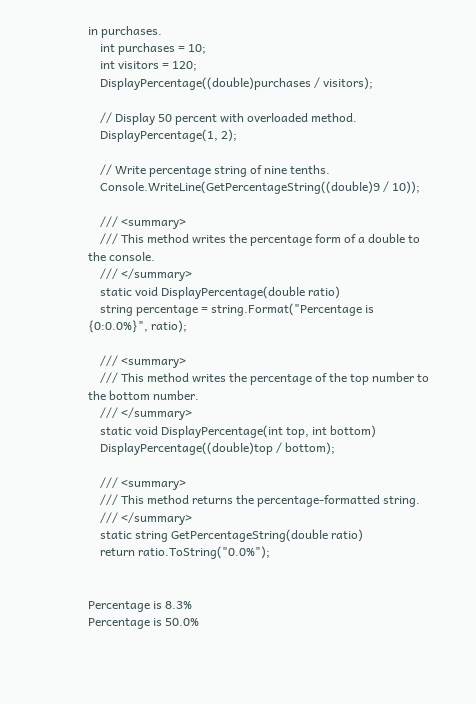in purchases.
    int purchases = 10;
    int visitors = 120;
    DisplayPercentage((double)purchases / visitors);

    // Display 50 percent with overloaded method.
    DisplayPercentage(1, 2);

    // Write percentage string of nine tenths.
    Console.WriteLine(GetPercentageString((double)9 / 10));

    /// <summary>
    /// This method writes the percentage form of a double to the console.
    /// </summary>
    static void DisplayPercentage(double ratio)
    string percentage = string.Format("Percentage is {0:0.0%}", ratio);

    /// <summary>
    /// This method writes the percentage of the top number to the bottom number.
    /// </summary>
    static void DisplayPercentage(int top, int bottom)
    DisplayPercentage((double)top / bottom);

    /// <summary>
    /// This method returns the percentage-formatted string.
    /// </summary>
    static string GetPercentageString(double ratio)
    return ratio.ToString("0.0%");


Percentage is 8.3%
Percentage is 50.0%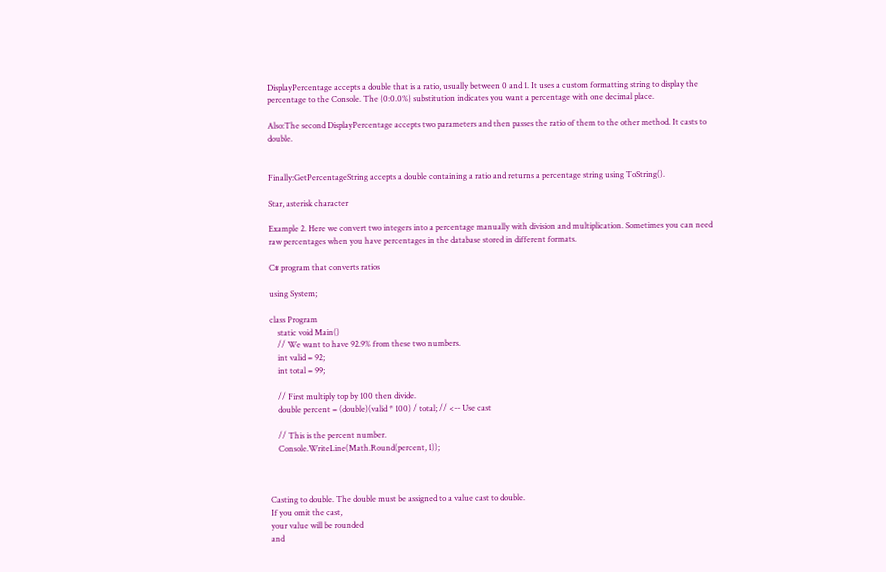DisplayPercentage accepts a double that is a ratio, usually between 0 and 1. It uses a custom formatting string to display the percentage to the Console. The {0:0.0%} substitution indicates you want a percentage with one decimal place.

Also:The second DisplayPercentage accepts two parameters and then passes the ratio of them to the other method. It casts to double.


Finally:GetPercentageString accepts a double containing a ratio and returns a percentage string using ToString().

Star, asterisk character

Example 2. Here we convert two integers into a percentage manually with division and multiplication. Sometimes you can need raw percentages when you have percentages in the database stored in different formats.

C# program that converts ratios

using System;

class Program
    static void Main()
    // We want to have 92.9% from these two numbers.
    int valid = 92;
    int total = 99;

    // First multiply top by 100 then divide.
    double percent = (double)(valid * 100) / total; // <-- Use cast

    // This is the percent number.
    Console.WriteLine(Math.Round(percent, 1));



Casting to double. The double must be assigned to a value cast to double.
If you omit the cast,
your value will be rounded
and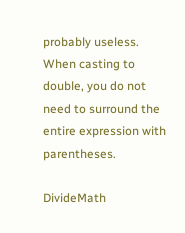probably useless. When casting to double, you do not need to surround the entire expression with parentheses.

DivideMath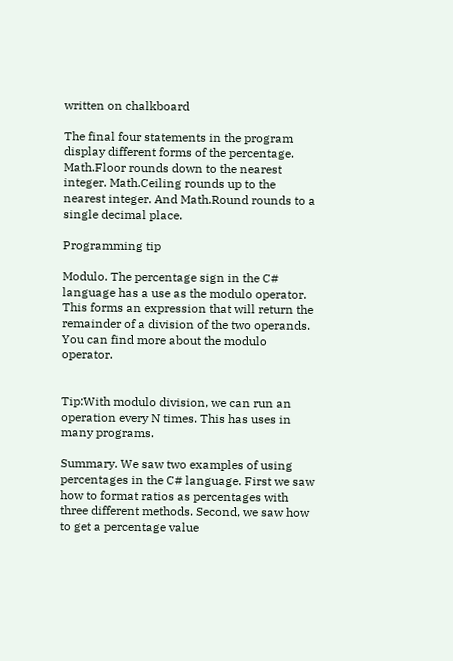written on chalkboard

The final four statements in the program display different forms of the percentage. Math.Floor rounds down to the nearest integer. Math.Ceiling rounds up to the nearest integer. And Math.Round rounds to a single decimal place.

Programming tip

Modulo. The percentage sign in the C# language has a use as the modulo operator. This forms an expression that will return the remainder of a division of the two operands. You can find more about the modulo operator.


Tip:With modulo division, we can run an operation every N times. This has uses in many programs.

Summary. We saw two examples of using percentages in the C# language. First we saw how to format ratios as percentages with three different methods. Second, we saw how to get a percentage value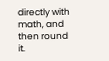directly with math, and then round it.